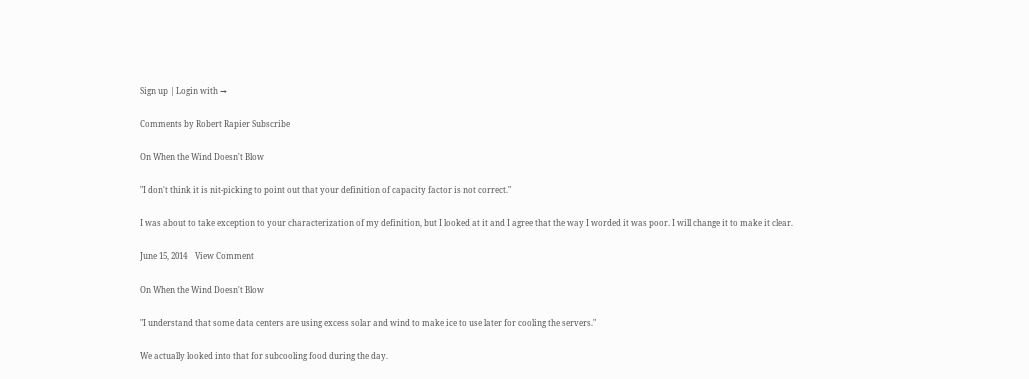Sign up | Login with →

Comments by Robert Rapier Subscribe

On When the Wind Doesn't Blow

"I don't think it is nit-picking to point out that your definition of capacity factor is not correct."

I was about to take exception to your characterization of my definition, but I looked at it and I agree that the way I worded it was poor. I will change it to make it clear.

June 15, 2014    View Comment

On When the Wind Doesn't Blow

"I understand that some data centers are using excess solar and wind to make ice to use later for cooling the servers."

We actually looked into that for subcooling food during the day.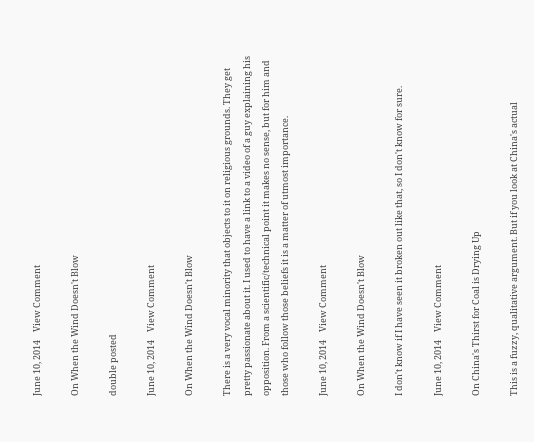June 10, 2014    View Comment

On When the Wind Doesn't Blow

double posted

June 10, 2014    View Comment

On When the Wind Doesn't Blow

There is a very vocal minority that objects to it on religious grounds. They get pretty passionate about it. I used to have a link to a video of a guy explaining his opposition. From a scientific/technical point it makes no sense, but for him and those who follow those beliefs it is a matter of utmost importance.

June 10, 2014    View Comment

On When the Wind Doesn't Blow

I don't know if I have seen it broken out like that, so I don't know for sure.

June 10, 2014    View Comment

On China's Thirst for Coal is Drying Up

This is a fuzzy, qualitative argument. But if you look at China's actual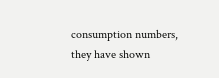consumption numbers, they have shown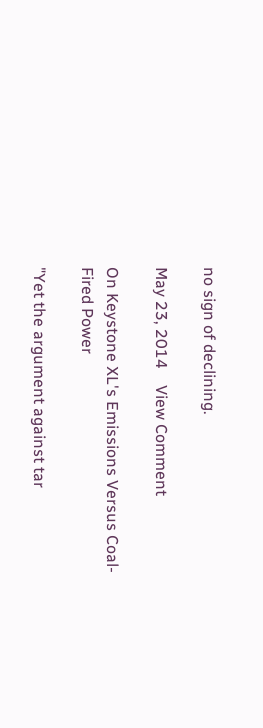no sign of declining.

May 23, 2014    View Comment

On Keystone XL's Emissions Versus Coal-Fired Power

"Yet the argument against tar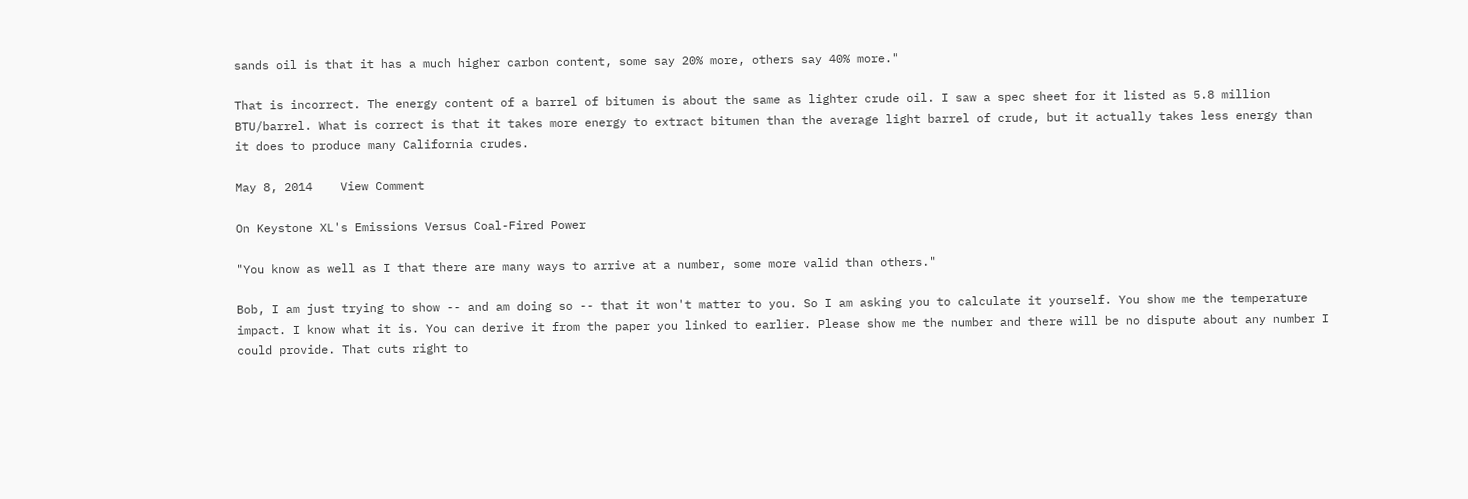sands oil is that it has a much higher carbon content, some say 20% more, others say 40% more."

That is incorrect. The energy content of a barrel of bitumen is about the same as lighter crude oil. I saw a spec sheet for it listed as 5.8 million BTU/barrel. What is correct is that it takes more energy to extract bitumen than the average light barrel of crude, but it actually takes less energy than it does to produce many California crudes.

May 8, 2014    View Comment

On Keystone XL's Emissions Versus Coal-Fired Power

"You know as well as I that there are many ways to arrive at a number, some more valid than others."

Bob, I am just trying to show -- and am doing so -- that it won't matter to you. So I am asking you to calculate it yourself. You show me the temperature impact. I know what it is. You can derive it from the paper you linked to earlier. Please show me the number and there will be no dispute about any number I could provide. That cuts right to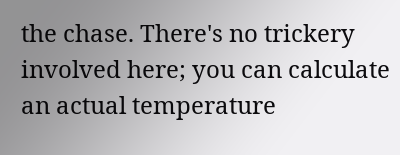the chase. There's no trickery involved here; you can calculate an actual temperature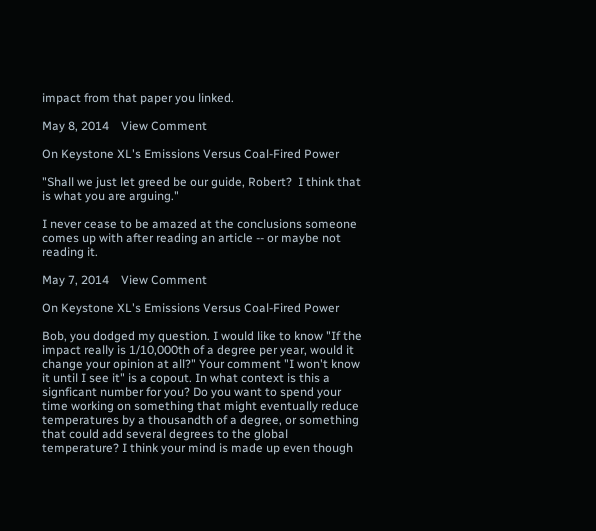impact from that paper you linked.

May 8, 2014    View Comment

On Keystone XL's Emissions Versus Coal-Fired Power

"Shall we just let greed be our guide, Robert?  I think that is what you are arguing."

I never cease to be amazed at the conclusions someone comes up with after reading an article -- or maybe not reading it.

May 7, 2014    View Comment

On Keystone XL's Emissions Versus Coal-Fired Power

Bob, you dodged my question. I would like to know "If the impact really is 1/10,000th of a degree per year, would it change your opinion at all?" Your comment "I won't know it until I see it" is a copout. In what context is this a signficant number for you? Do you want to spend your time working on something that might eventually reduce temperatures by a thousandth of a degree, or something that could add several degrees to the global temperature? I think your mind is made up even though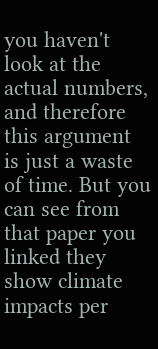you haven't look at the actual numbers, and therefore this argument is just a waste of time. But you can see from that paper you linked they show climate impacts per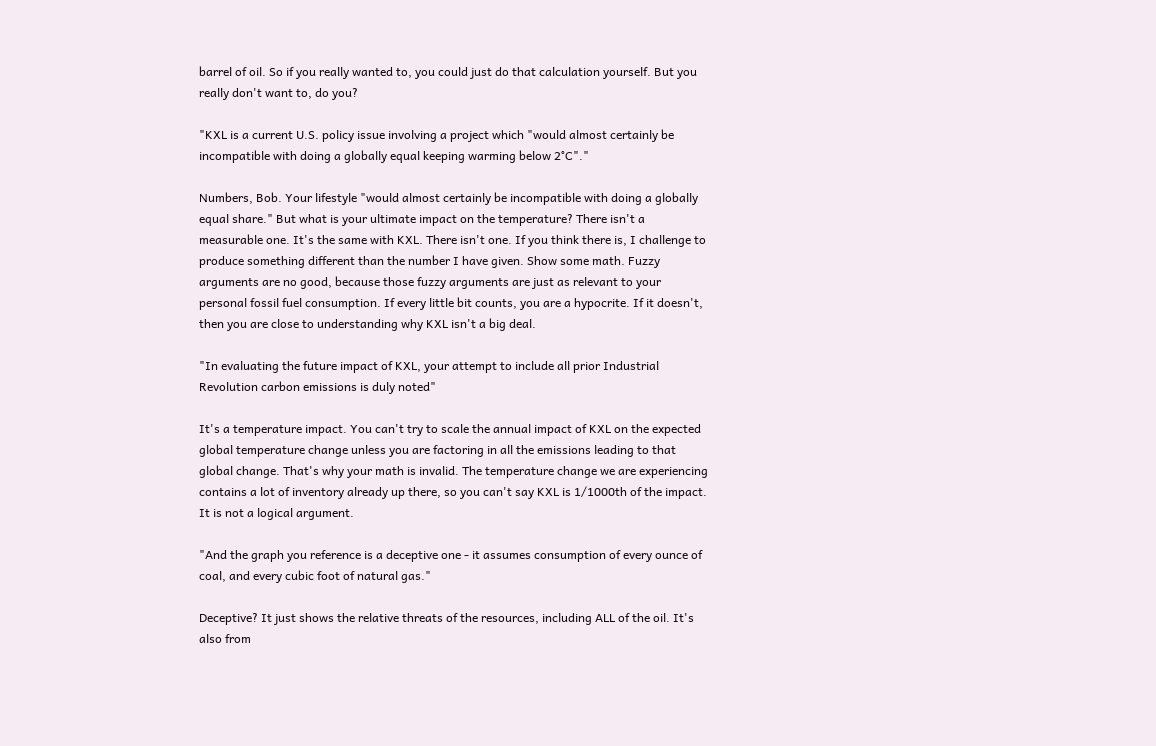barrel of oil. So if you really wanted to, you could just do that calculation yourself. But you really don't want to, do you?

"KXL is a current U.S. policy issue involving a project which "would almost certainly be incompatible with doing a globally equal keeping warming below 2°C"."

Numbers, Bob. Your lifestyle "would almost certainly be incompatible with doing a globally equal share." But what is your ultimate impact on the temperature? There isn't a measurable one. It's the same with KXL. There isn't one. If you think there is, I challenge to produce something different than the number I have given. Show some math. Fuzzy arguments are no good, because those fuzzy arguments are just as relevant to your personal fossil fuel consumption. If every little bit counts, you are a hypocrite. If it doesn't, then you are close to understanding why KXL isn't a big deal.

"In evaluating the future impact of KXL, your attempt to include all prior Industrial Revolution carbon emissions is duly noted"

It's a temperature impact. You can't try to scale the annual impact of KXL on the expected global temperature change unless you are factoring in all the emissions leading to that global change. That's why your math is invalid. The temperature change we are experiencing contains a lot of inventory already up there, so you can't say KXL is 1/1000th of the impact. It is not a logical argument.

"And the graph you reference is a deceptive one - it assumes consumption of every ounce of coal, and every cubic foot of natural gas."

Deceptive? It just shows the relative threats of the resources, including ALL of the oil. It's also from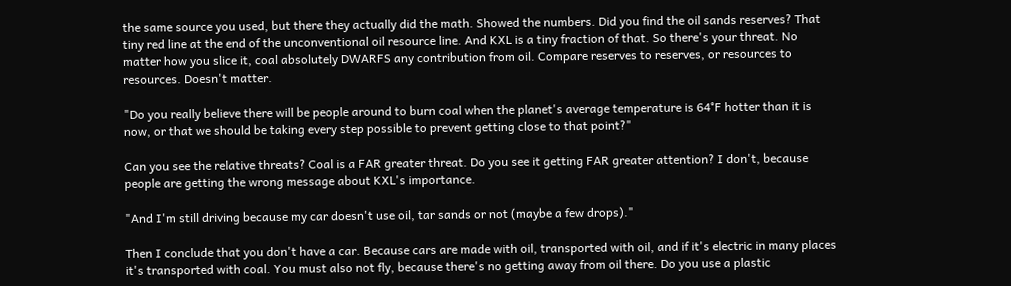the same source you used, but there they actually did the math. Showed the numbers. Did you find the oil sands reserves? That tiny red line at the end of the unconventional oil resource line. And KXL is a tiny fraction of that. So there's your threat. No matter how you slice it, coal absolutely DWARFS any contribution from oil. Compare reserves to reserves, or resources to resources. Doesn't matter.

"Do you really believe there will be people around to burn coal when the planet's average temperature is 64°F hotter than it is now, or that we should be taking every step possible to prevent getting close to that point?"

Can you see the relative threats? Coal is a FAR greater threat. Do you see it getting FAR greater attention? I don't, because people are getting the wrong message about KXL's importance.

"And I'm still driving because my car doesn't use oil, tar sands or not (maybe a few drops)."

Then I conclude that you don't have a car. Because cars are made with oil, transported with oil, and if it's electric in many places it's transported with coal. You must also not fly, because there's no getting away from oil there. Do you use a plastic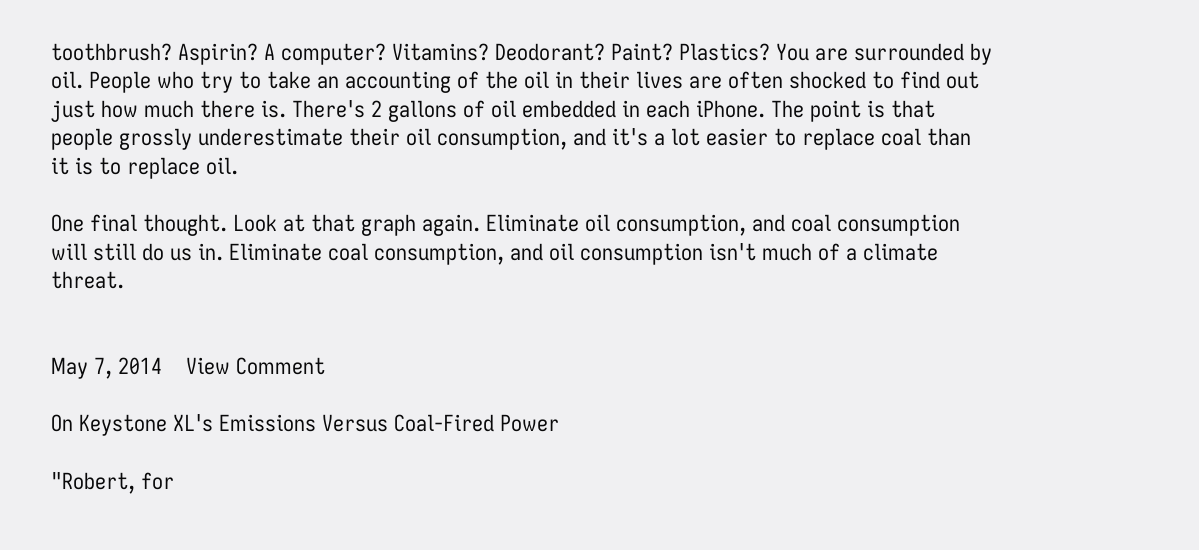toothbrush? Aspirin? A computer? Vitamins? Deodorant? Paint? Plastics? You are surrounded by oil. People who try to take an accounting of the oil in their lives are often shocked to find out just how much there is. There's 2 gallons of oil embedded in each iPhone. The point is that people grossly underestimate their oil consumption, and it's a lot easier to replace coal than it is to replace oil.

One final thought. Look at that graph again. Eliminate oil consumption, and coal consumption will still do us in. Eliminate coal consumption, and oil consumption isn't much of a climate threat.


May 7, 2014    View Comment

On Keystone XL's Emissions Versus Coal-Fired Power

"Robert, for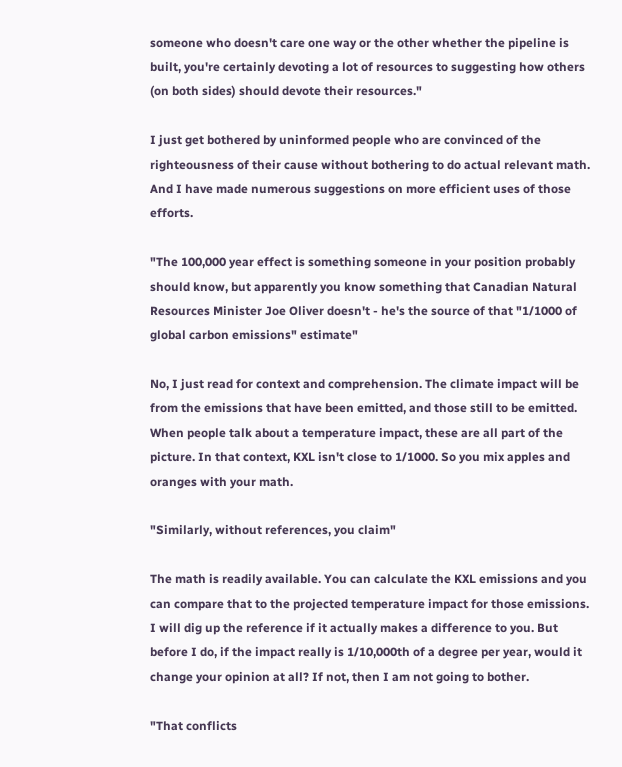someone who doesn't care one way or the other whether the pipeline is built, you're certainly devoting a lot of resources to suggesting how others (on both sides) should devote their resources."

I just get bothered by uninformed people who are convinced of the righteousness of their cause without bothering to do actual relevant math. And I have made numerous suggestions on more efficient uses of those efforts.

"The 100,000 year effect is something someone in your position probably should know, but apparently you know something that Canadian Natural Resources Minister Joe Oliver doesn't - he's the source of that "1/1000 of global carbon emissions" estimate"

No, I just read for context and comprehension. The climate impact will be from the emissions that have been emitted, and those still to be emitted. When people talk about a temperature impact, these are all part of the picture. In that context, KXL isn't close to 1/1000. So you mix apples and oranges with your math.

"Similarly, without references, you claim"

The math is readily available. You can calculate the KXL emissions and you can compare that to the projected temperature impact for those emissions. I will dig up the reference if it actually makes a difference to you. But before I do, if the impact really is 1/10,000th of a degree per year, would it change your opinion at all? If not, then I am not going to bother.

"That conflicts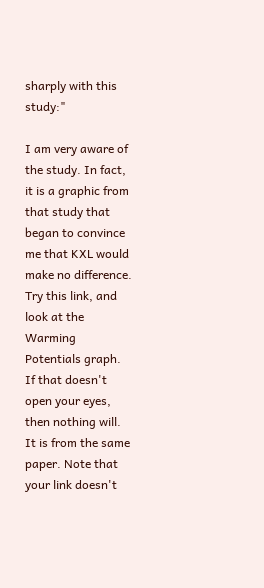sharply with this study:"

I am very aware of the study. In fact, it is a graphic from that study that began to convince me that KXL would make no difference. Try this link, and look at the Warming Potentials graph. If that doesn't open your eyes, then nothing will. It is from the same paper. Note that your link doesn't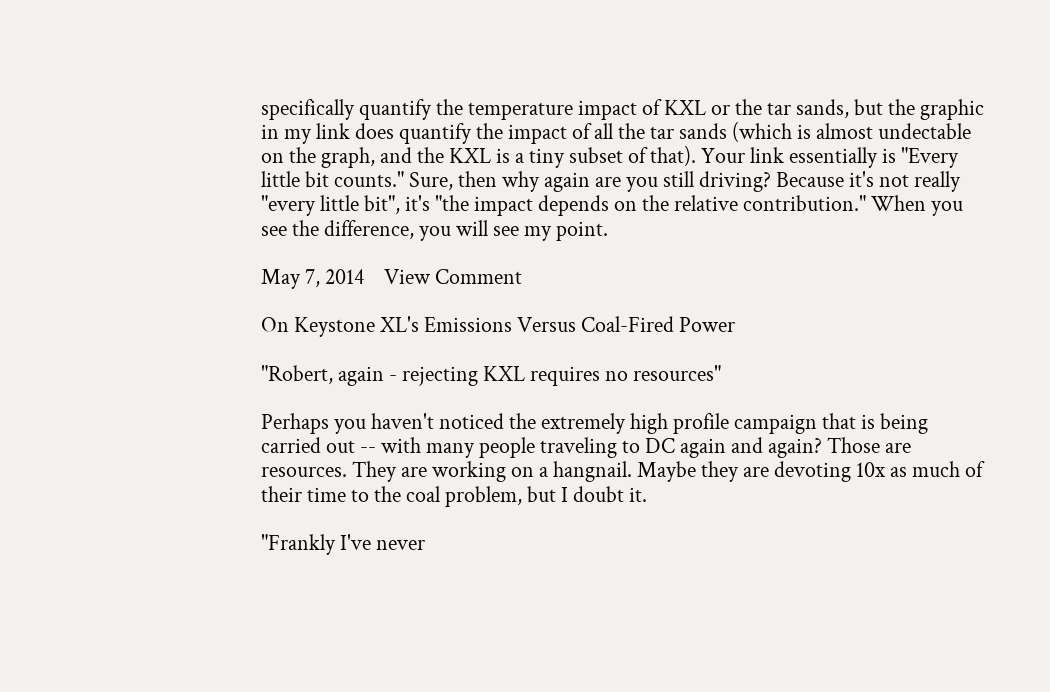specifically quantify the temperature impact of KXL or the tar sands, but the graphic in my link does quantify the impact of all the tar sands (which is almost undectable on the graph, and the KXL is a tiny subset of that). Your link essentially is "Every little bit counts." Sure, then why again are you still driving? Because it's not really "every little bit", it's "the impact depends on the relative contribution." When you see the difference, you will see my point.

May 7, 2014    View Comment

On Keystone XL's Emissions Versus Coal-Fired Power

"Robert, again - rejecting KXL requires no resources"

Perhaps you haven't noticed the extremely high profile campaign that is being carried out -- with many people traveling to DC again and again? Those are resources. They are working on a hangnail. Maybe they are devoting 10x as much of their time to the coal problem, but I doubt it.

"Frankly I've never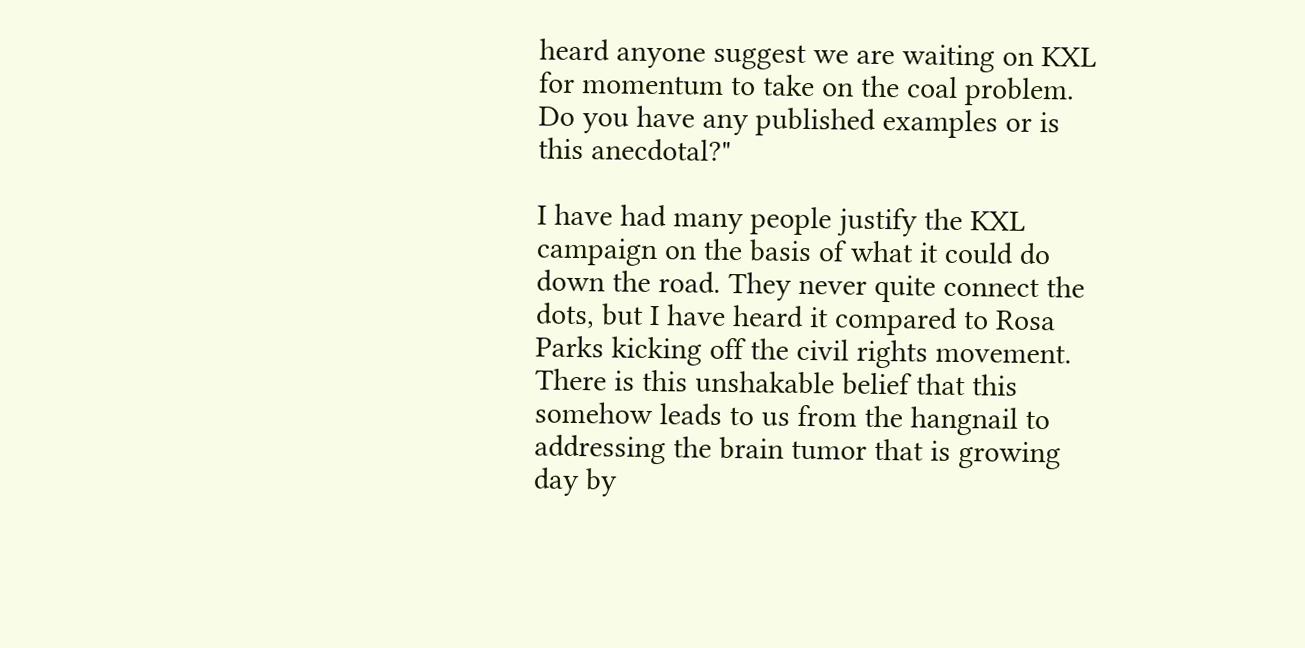heard anyone suggest we are waiting on KXL for momentum to take on the coal problem. Do you have any published examples or is this anecdotal?"

I have had many people justify the KXL campaign on the basis of what it could do down the road. They never quite connect the dots, but I have heard it compared to Rosa Parks kicking off the civil rights movement. There is this unshakable belief that this somehow leads to us from the hangnail to addressing the brain tumor that is growing day by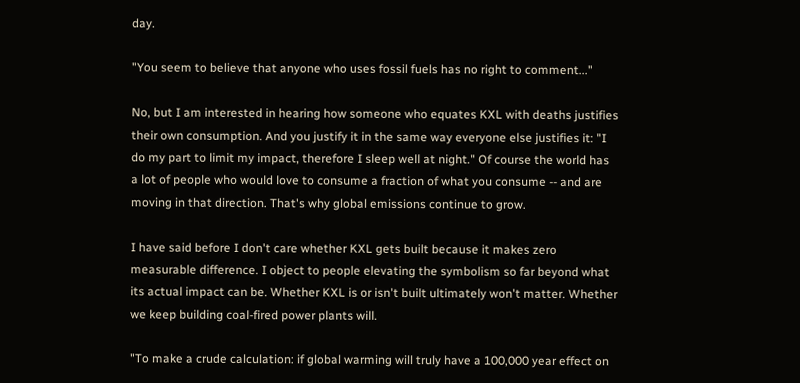day.

"You seem to believe that anyone who uses fossil fuels has no right to comment..."

No, but I am interested in hearing how someone who equates KXL with deaths justifies their own consumption. And you justify it in the same way everyone else justifies it: "I do my part to limit my impact, therefore I sleep well at night." Of course the world has a lot of people who would love to consume a fraction of what you consume -- and are moving in that direction. That's why global emissions continue to grow.

I have said before I don't care whether KXL gets built because it makes zero measurable difference. I object to people elevating the symbolism so far beyond what its actual impact can be. Whether KXL is or isn't built ultimately won't matter. Whether we keep building coal-fired power plants will.

"To make a crude calculation: if global warming will truly have a 100,000 year effect on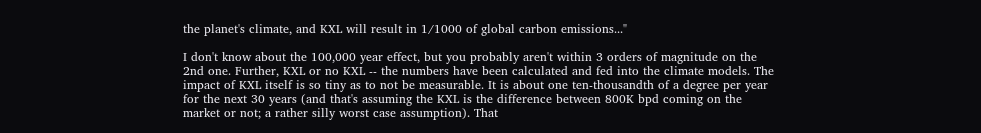the planet's climate, and KXL will result in 1/1000 of global carbon emissions..."

I don't know about the 100,000 year effect, but you probably aren't within 3 orders of magnitude on the 2nd one. Further, KXL or no KXL -- the numbers have been calculated and fed into the climate models. The impact of KXL itself is so tiny as to not be measurable. It is about one ten-thousandth of a degree per year for the next 30 years (and that's assuming the KXL is the difference between 800K bpd coming on the market or not; a rather silly worst case assumption). That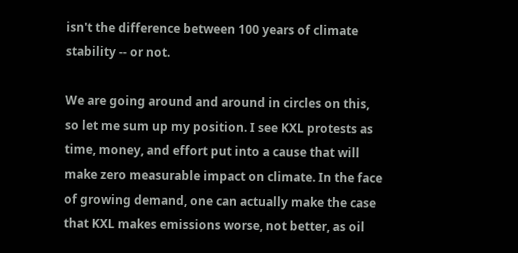isn't the difference between 100 years of climate stability -- or not.

We are going around and around in circles on this, so let me sum up my position. I see KXL protests as time, money, and effort put into a cause that will make zero measurable impact on climate. In the face of growing demand, one can actually make the case that KXL makes emissions worse, not better, as oil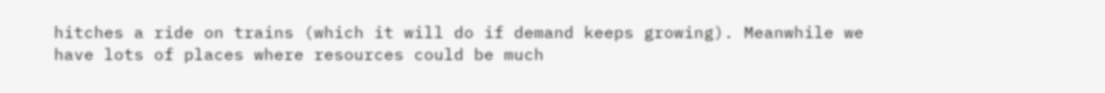hitches a ride on trains (which it will do if demand keeps growing). Meanwhile we have lots of places where resources could be much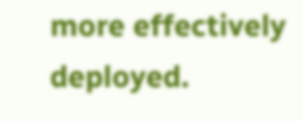more effectively deployed.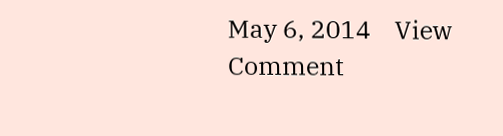May 6, 2014    View Comment